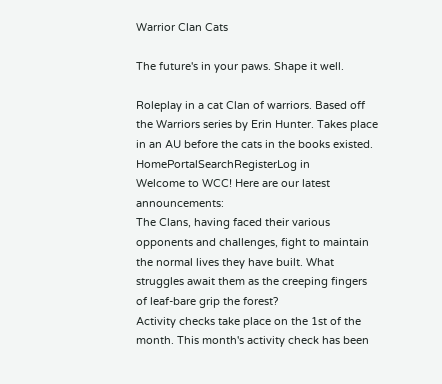Warrior Clan Cats

The future's in your paws. Shape it well.

Roleplay in a cat Clan of warriors. Based off the Warriors series by Erin Hunter. Takes place in an AU before the cats in the books existed.
HomePortalSearchRegisterLog in
Welcome to WCC! Here are our latest announcements:
The Clans, having faced their various opponents and challenges, fight to maintain the normal lives they have built. What struggles await them as the creeping fingers of leaf-bare grip the forest?
Activity checks take place on the 1st of the month. This month's activity check has been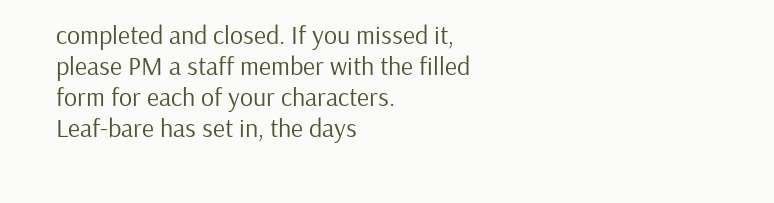completed and closed. If you missed it, please PM a staff member with the filled form for each of your characters.
Leaf-bare has set in, the days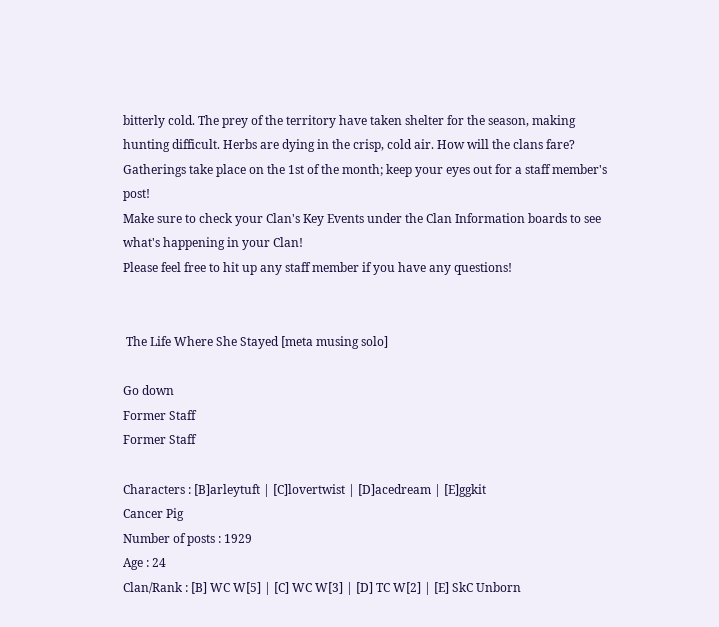bitterly cold. The prey of the territory have taken shelter for the season, making hunting difficult. Herbs are dying in the crisp, cold air. How will the clans fare?
Gatherings take place on the 1st of the month; keep your eyes out for a staff member's post!
Make sure to check your Clan's Key Events under the Clan Information boards to see what's happening in your Clan!
Please feel free to hit up any staff member if you have any questions!


 The Life Where She Stayed [meta musing solo]

Go down
Former Staff
Former Staff

Characters : [B]arleytuft | [C]lovertwist | [D]acedream | [E]ggkit
Cancer Pig
Number of posts : 1929
Age : 24
Clan/Rank : [B] WC W[5] | [C] WC W[3] | [D] TC W[2] | [E] SkC Unborn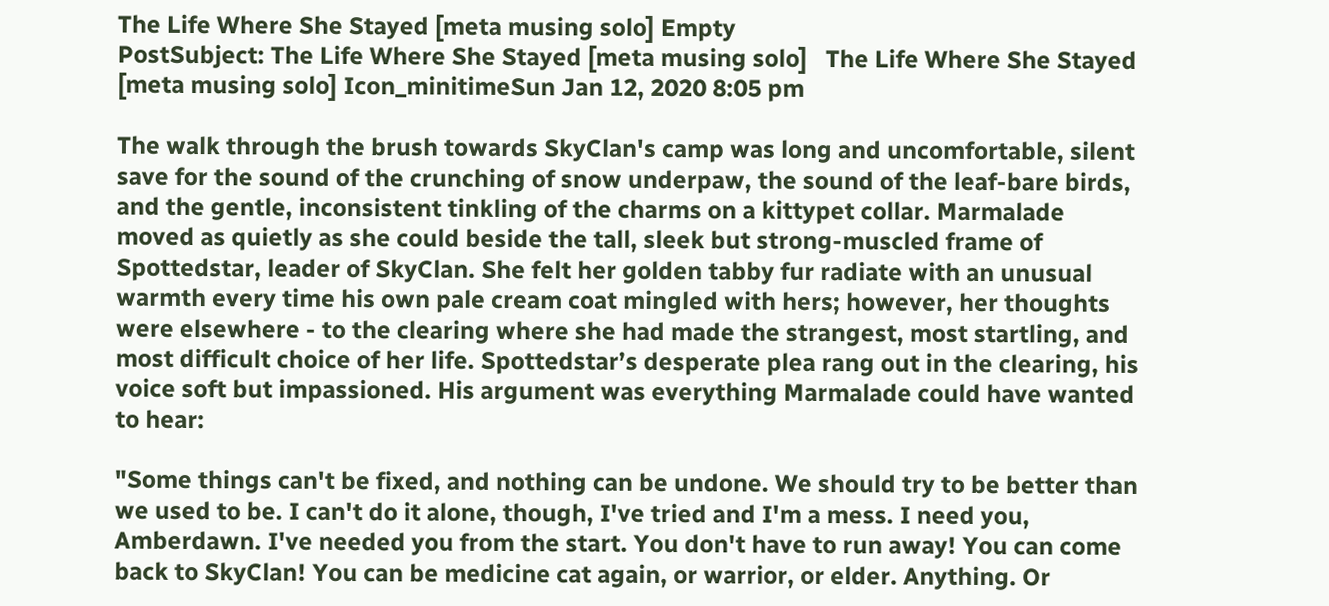The Life Where She Stayed [meta musing solo] Empty
PostSubject: The Life Where She Stayed [meta musing solo]   The Life Where She Stayed [meta musing solo] Icon_minitimeSun Jan 12, 2020 8:05 pm

The walk through the brush towards SkyClan's camp was long and uncomfortable, silent save for the sound of the crunching of snow underpaw, the sound of the leaf-bare birds, and the gentle, inconsistent tinkling of the charms on a kittypet collar. Marmalade moved as quietly as she could beside the tall, sleek but strong-muscled frame of Spottedstar, leader of SkyClan. She felt her golden tabby fur radiate with an unusual warmth every time his own pale cream coat mingled with hers; however, her thoughts were elsewhere - to the clearing where she had made the strangest, most startling, and most difficult choice of her life. Spottedstar’s desperate plea rang out in the clearing, his voice soft but impassioned. His argument was everything Marmalade could have wanted to hear:

"Some things can't be fixed, and nothing can be undone. We should try to be better than we used to be. I can't do it alone, though, I've tried and I'm a mess. I need you, Amberdawn. I've needed you from the start. You don't have to run away! You can come back to SkyClan! You can be medicine cat again, or warrior, or elder. Anything. Or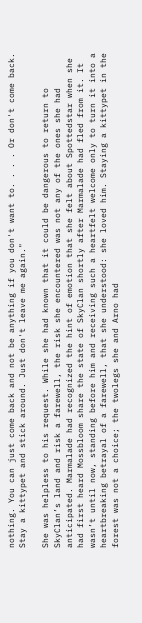nothing. You can just come back and not be anything if you don't want to. . . . Or don't come back. Stay a kittypet and stick around. Just don't leave me again."

She was helpless to his request. While she had known that it could be dangerous to return to SkyClan’s land and risk a farewell, the risk she encountered was not any of the ones she had anticipated. Marmalade had recognized the hint of emotion that she felt about Spottedstar when she had first heard Mossbloom share the state of SkyClan shortly after Marmalade had fled from it. It wasn’t until now, standing before him and receiving such a heartfelt welcome only to turn it into a heartbreaking betrayal of a farewell, that she understood: she loved him. Staying a kittypet in the forest was not a choice; the twolegs she and Arno had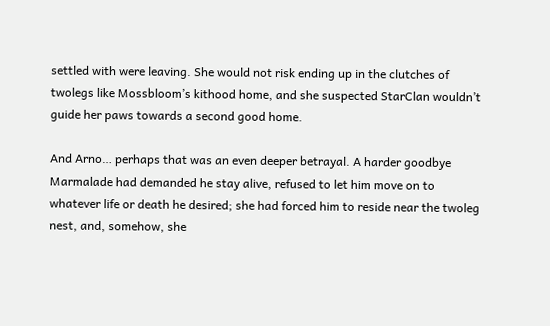settled with were leaving. She would not risk ending up in the clutches of twolegs like Mossbloom’s kithood home, and she suspected StarClan wouldn’t guide her paws towards a second good home.

And Arno… perhaps that was an even deeper betrayal. A harder goodbye  Marmalade had demanded he stay alive, refused to let him move on to whatever life or death he desired; she had forced him to reside near the twoleg nest, and, somehow, she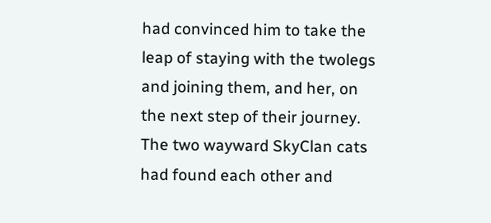had convinced him to take the leap of staying with the twolegs and joining them, and her, on the next step of their journey. The two wayward SkyClan cats had found each other and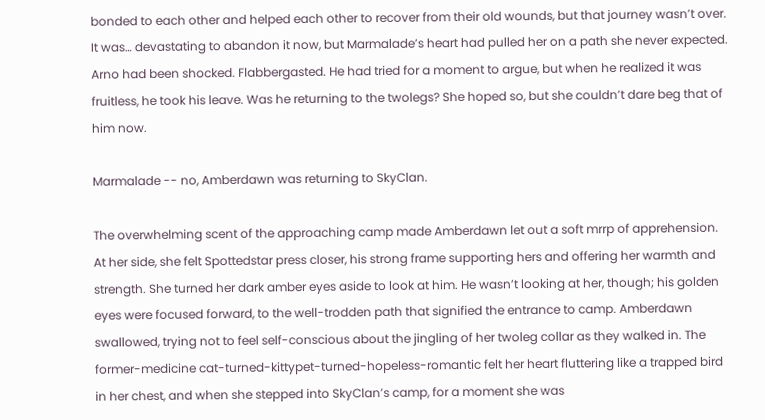bonded to each other and helped each other to recover from their old wounds, but that journey wasn’t over. It was… devastating to abandon it now, but Marmalade’s heart had pulled her on a path she never expected. Arno had been shocked. Flabbergasted. He had tried for a moment to argue, but when he realized it was fruitless, he took his leave. Was he returning to the twolegs? She hoped so, but she couldn’t dare beg that of him now.

Marmalade -- no, Amberdawn was returning to SkyClan.

The overwhelming scent of the approaching camp made Amberdawn let out a soft mrrp of apprehension. At her side, she felt Spottedstar press closer, his strong frame supporting hers and offering her warmth and strength. She turned her dark amber eyes aside to look at him. He wasn’t looking at her, though; his golden eyes were focused forward, to the well-trodden path that signified the entrance to camp. Amberdawn swallowed, trying not to feel self-conscious about the jingling of her twoleg collar as they walked in. The former-medicine cat-turned-kittypet-turned-hopeless-romantic felt her heart fluttering like a trapped bird in her chest, and when she stepped into SkyClan’s camp, for a moment she was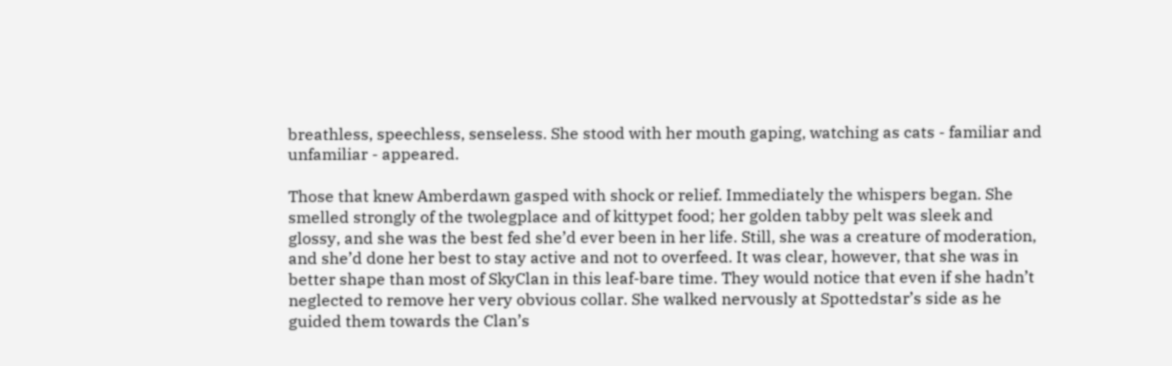breathless, speechless, senseless. She stood with her mouth gaping, watching as cats - familiar and unfamiliar - appeared.

Those that knew Amberdawn gasped with shock or relief. Immediately the whispers began. She smelled strongly of the twolegplace and of kittypet food; her golden tabby pelt was sleek and glossy, and she was the best fed she’d ever been in her life. Still, she was a creature of moderation, and she’d done her best to stay active and not to overfeed. It was clear, however, that she was in better shape than most of SkyClan in this leaf-bare time. They would notice that even if she hadn’t neglected to remove her very obvious collar. She walked nervously at Spottedstar’s side as he guided them towards the Clan’s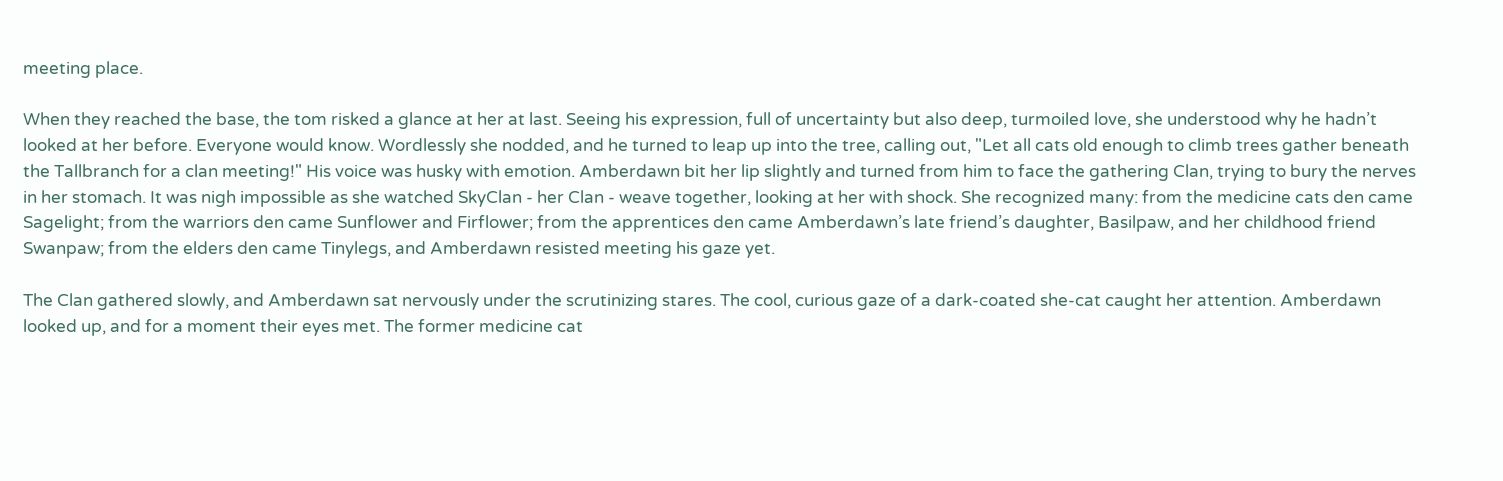meeting place.

When they reached the base, the tom risked a glance at her at last. Seeing his expression, full of uncertainty but also deep, turmoiled love, she understood why he hadn’t looked at her before. Everyone would know. Wordlessly she nodded, and he turned to leap up into the tree, calling out, "Let all cats old enough to climb trees gather beneath the Tallbranch for a clan meeting!" His voice was husky with emotion. Amberdawn bit her lip slightly and turned from him to face the gathering Clan, trying to bury the nerves in her stomach. It was nigh impossible as she watched SkyClan - her Clan - weave together, looking at her with shock. She recognized many: from the medicine cats den came Sagelight; from the warriors den came Sunflower and Firflower; from the apprentices den came Amberdawn’s late friend’s daughter, Basilpaw, and her childhood friend Swanpaw; from the elders den came Tinylegs, and Amberdawn resisted meeting his gaze yet.

The Clan gathered slowly, and Amberdawn sat nervously under the scrutinizing stares. The cool, curious gaze of a dark-coated she-cat caught her attention. Amberdawn looked up, and for a moment their eyes met. The former medicine cat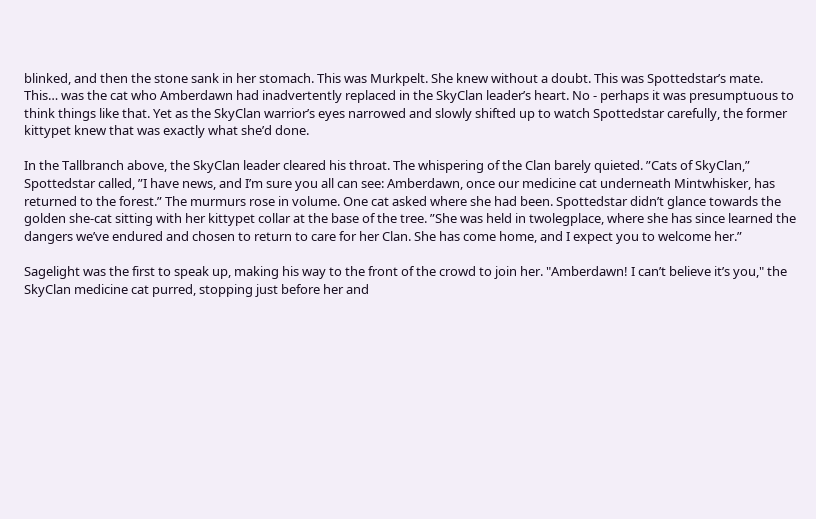blinked, and then the stone sank in her stomach. This was Murkpelt. She knew without a doubt. This was Spottedstar’s mate. This… was the cat who Amberdawn had inadvertently replaced in the SkyClan leader’s heart. No - perhaps it was presumptuous to think things like that. Yet as the SkyClan warrior’s eyes narrowed and slowly shifted up to watch Spottedstar carefully, the former kittypet knew that was exactly what she’d done.

In the Tallbranch above, the SkyClan leader cleared his throat. The whispering of the Clan barely quieted. ”Cats of SkyClan,” Spottedstar called, ”I have news, and I’m sure you all can see: Amberdawn, once our medicine cat underneath Mintwhisker, has returned to the forest.” The murmurs rose in volume. One cat asked where she had been. Spottedstar didn’t glance towards the golden she-cat sitting with her kittypet collar at the base of the tree. ”She was held in twolegplace, where she has since learned the dangers we’ve endured and chosen to return to care for her Clan. She has come home, and I expect you to welcome her.”

Sagelight was the first to speak up, making his way to the front of the crowd to join her. "Amberdawn! I can’t believe it’s you," the SkyClan medicine cat purred, stopping just before her and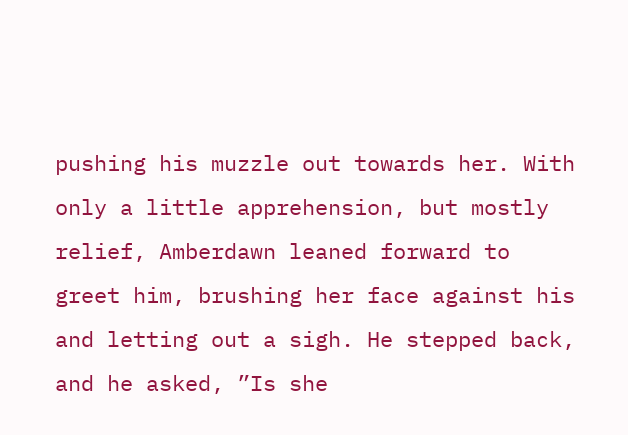pushing his muzzle out towards her. With only a little apprehension, but mostly relief, Amberdawn leaned forward to greet him, brushing her face against his and letting out a sigh. He stepped back, and he asked, ”Is she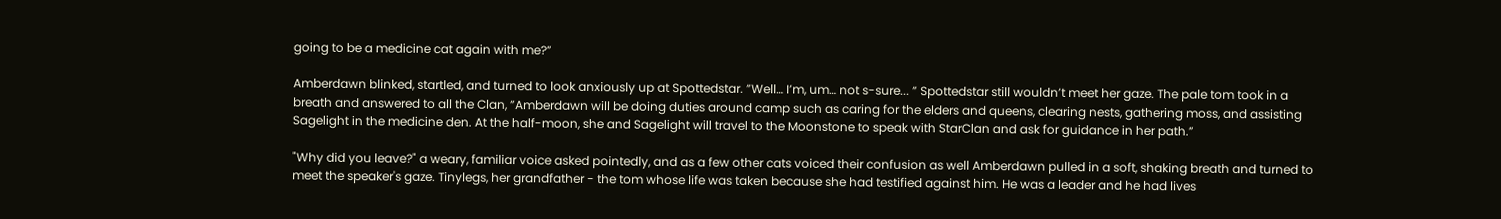going to be a medicine cat again with me?”

Amberdawn blinked, startled, and turned to look anxiously up at Spottedstar. ”Well… I’m, um… not s-sure... ” Spottedstar still wouldn’t meet her gaze. The pale tom took in a breath and answered to all the Clan, ”Amberdawn will be doing duties around camp such as caring for the elders and queens, clearing nests, gathering moss, and assisting Sagelight in the medicine den. At the half-moon, she and Sagelight will travel to the Moonstone to speak with StarClan and ask for guidance in her path.”

"Why did you leave?" a weary, familiar voice asked pointedly, and as a few other cats voiced their confusion as well Amberdawn pulled in a soft, shaking breath and turned to meet the speaker's gaze. Tinylegs, her grandfather - the tom whose life was taken because she had testified against him. He was a leader and he had lives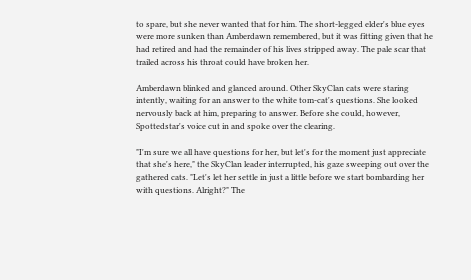to spare, but she never wanted that for him. The short-legged elder's blue eyes were more sunken than Amberdawn remembered, but it was fitting given that he had retired and had the remainder of his lives stripped away. The pale scar that trailed across his throat could have broken her.

Amberdawn blinked and glanced around. Other SkyClan cats were staring intently, waiting for an answer to the white tom-cat's questions. She looked nervously back at him, preparing to answer. Before she could, however, Spottedstar's voice cut in and spoke over the clearing.

"I'm sure we all have questions for her, but let's for the moment just appreciate that she's here," the SkyClan leader interrupted, his gaze sweeping out over the gathered cats. "Let's let her settle in just a little before we start bombarding her with questions. Alright?" The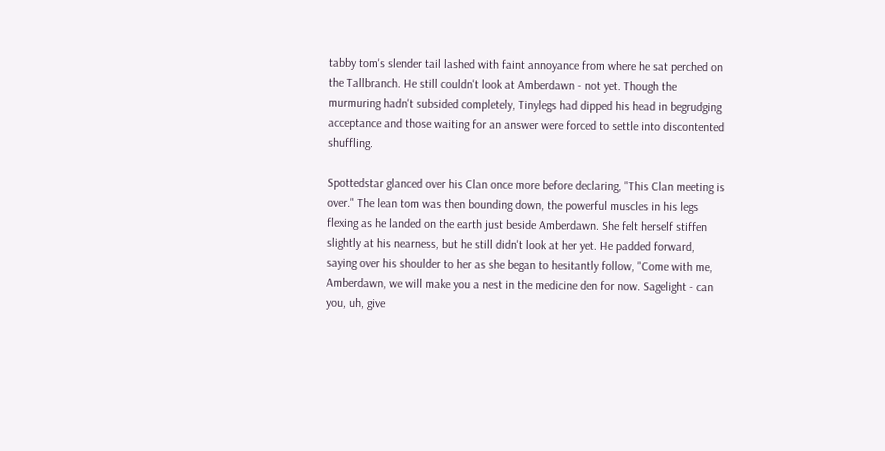tabby tom's slender tail lashed with faint annoyance from where he sat perched on the Tallbranch. He still couldn't look at Amberdawn - not yet. Though the murmuring hadn't subsided completely, Tinylegs had dipped his head in begrudging acceptance and those waiting for an answer were forced to settle into discontented shuffling.

Spottedstar glanced over his Clan once more before declaring, "This Clan meeting is over." The lean tom was then bounding down, the powerful muscles in his legs flexing as he landed on the earth just beside Amberdawn. She felt herself stiffen slightly at his nearness, but he still didn't look at her yet. He padded forward, saying over his shoulder to her as she began to hesitantly follow, "Come with me, Amberdawn, we will make you a nest in the medicine den for now. Sagelight - can you, uh, give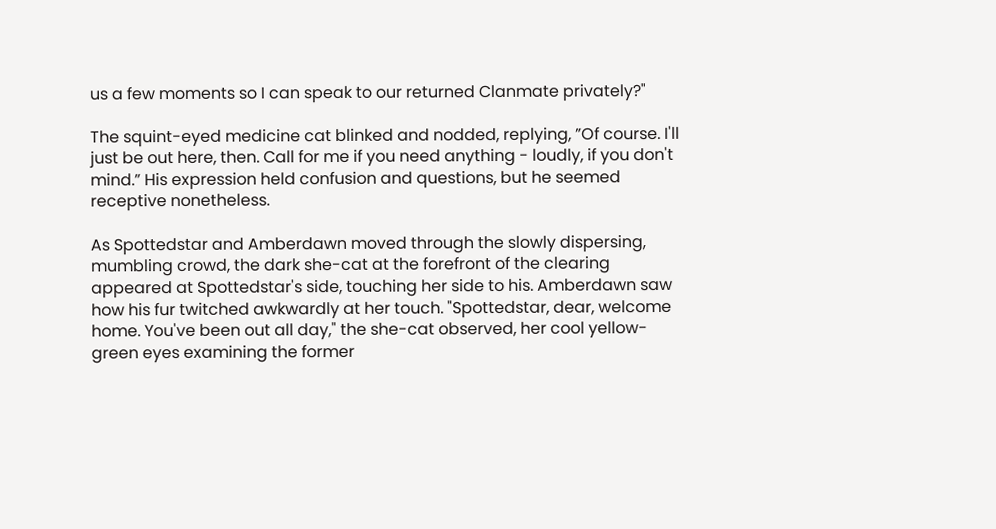us a few moments so I can speak to our returned Clanmate privately?"

The squint-eyed medicine cat blinked and nodded, replying, ”Of course. I'll just be out here, then. Call for me if you need anything - loudly, if you don't mind.” His expression held confusion and questions, but he seemed receptive nonetheless.

As Spottedstar and Amberdawn moved through the slowly dispersing, mumbling crowd, the dark she-cat at the forefront of the clearing appeared at Spottedstar's side, touching her side to his. Amberdawn saw how his fur twitched awkwardly at her touch. "Spottedstar, dear, welcome home. You've been out all day," the she-cat observed, her cool yellow-green eyes examining the former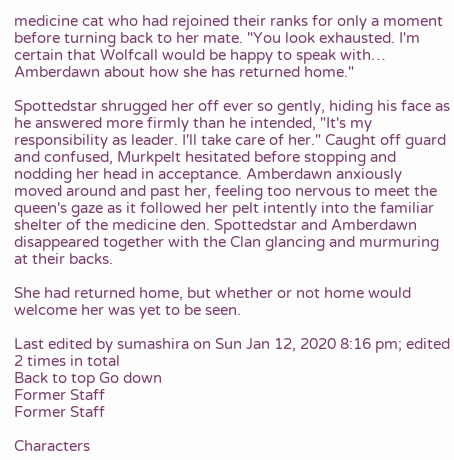medicine cat who had rejoined their ranks for only a moment before turning back to her mate. "You look exhausted. I'm certain that Wolfcall would be happy to speak with… Amberdawn about how she has returned home."

Spottedstar shrugged her off ever so gently, hiding his face as he answered more firmly than he intended, "It's my responsibility as leader. I'll take care of her." Caught off guard and confused, Murkpelt hesitated before stopping and nodding her head in acceptance. Amberdawn anxiously moved around and past her, feeling too nervous to meet the queen's gaze as it followed her pelt intently into the familiar shelter of the medicine den. Spottedstar and Amberdawn disappeared together with the Clan glancing and murmuring at their backs.

She had returned home, but whether or not home would welcome her was yet to be seen.

Last edited by sumashira on Sun Jan 12, 2020 8:16 pm; edited 2 times in total
Back to top Go down
Former Staff
Former Staff

Characters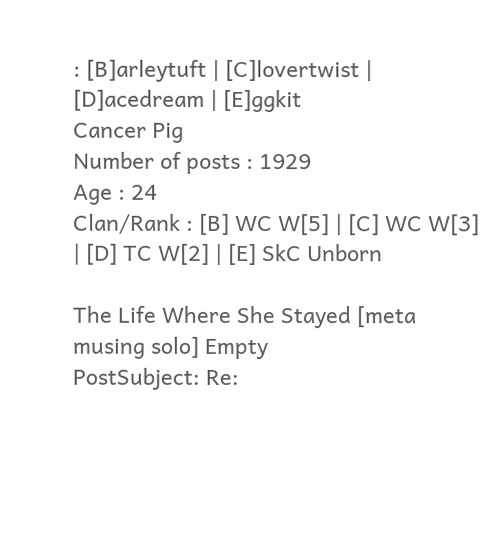: [B]arleytuft | [C]lovertwist | [D]acedream | [E]ggkit
Cancer Pig
Number of posts : 1929
Age : 24
Clan/Rank : [B] WC W[5] | [C] WC W[3] | [D] TC W[2] | [E] SkC Unborn

The Life Where She Stayed [meta musing solo] Empty
PostSubject: Re: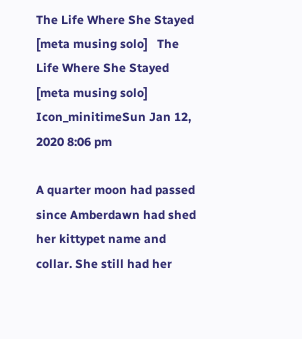The Life Where She Stayed [meta musing solo]   The Life Where She Stayed [meta musing solo] Icon_minitimeSun Jan 12, 2020 8:06 pm

A quarter moon had passed since Amberdawn had shed her kittypet name and collar. She still had her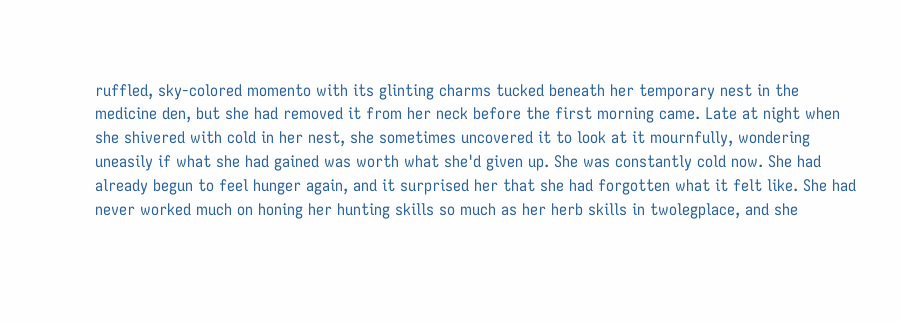ruffled, sky-colored momento with its glinting charms tucked beneath her temporary nest in the medicine den, but she had removed it from her neck before the first morning came. Late at night when she shivered with cold in her nest, she sometimes uncovered it to look at it mournfully, wondering uneasily if what she had gained was worth what she'd given up. She was constantly cold now. She had already begun to feel hunger again, and it surprised her that she had forgotten what it felt like. She had never worked much on honing her hunting skills so much as her herb skills in twolegplace, and she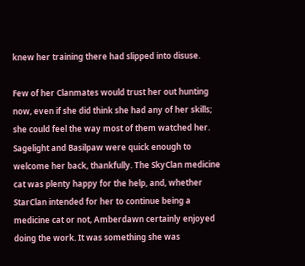knew her training there had slipped into disuse.

Few of her Clanmates would trust her out hunting now, even if she did think she had any of her skills; she could feel the way most of them watched her. Sagelight and Basilpaw were quick enough to welcome her back, thankfully. The SkyClan medicine cat was plenty happy for the help, and, whether StarClan intended for her to continue being a medicine cat or not, Amberdawn certainly enjoyed doing the work. It was something she was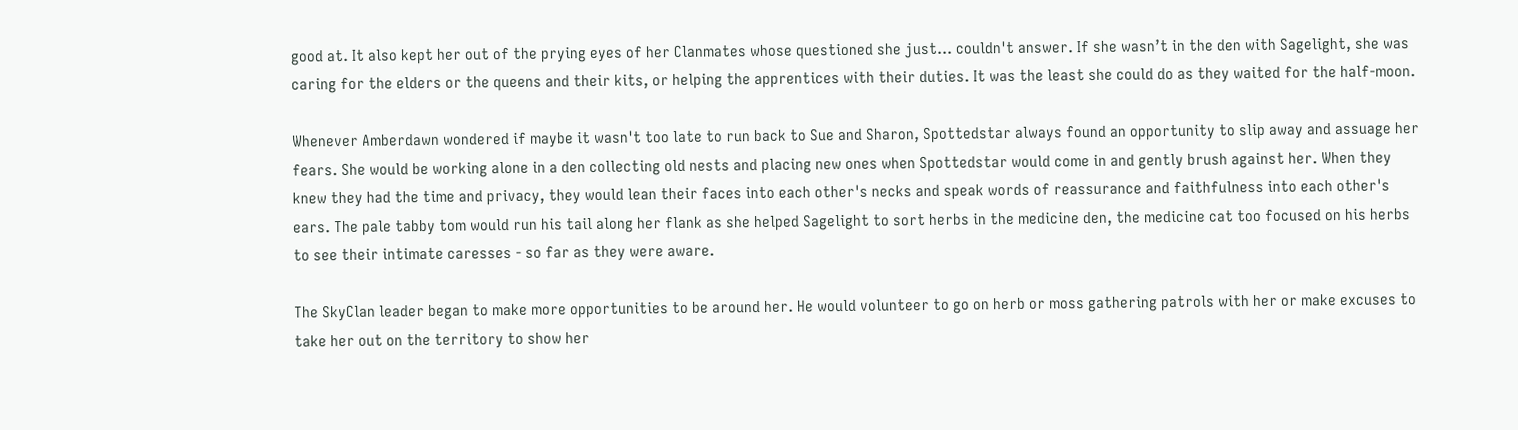good at. It also kept her out of the prying eyes of her Clanmates whose questioned she just… couldn't answer. If she wasn’t in the den with Sagelight, she was caring for the elders or the queens and their kits, or helping the apprentices with their duties. It was the least she could do as they waited for the half-moon.

Whenever Amberdawn wondered if maybe it wasn't too late to run back to Sue and Sharon, Spottedstar always found an opportunity to slip away and assuage her fears. She would be working alone in a den collecting old nests and placing new ones when Spottedstar would come in and gently brush against her. When they knew they had the time and privacy, they would lean their faces into each other's necks and speak words of reassurance and faithfulness into each other's ears. The pale tabby tom would run his tail along her flank as she helped Sagelight to sort herbs in the medicine den, the medicine cat too focused on his herbs to see their intimate caresses - so far as they were aware.

The SkyClan leader began to make more opportunities to be around her. He would volunteer to go on herb or moss gathering patrols with her or make excuses to take her out on the territory to show her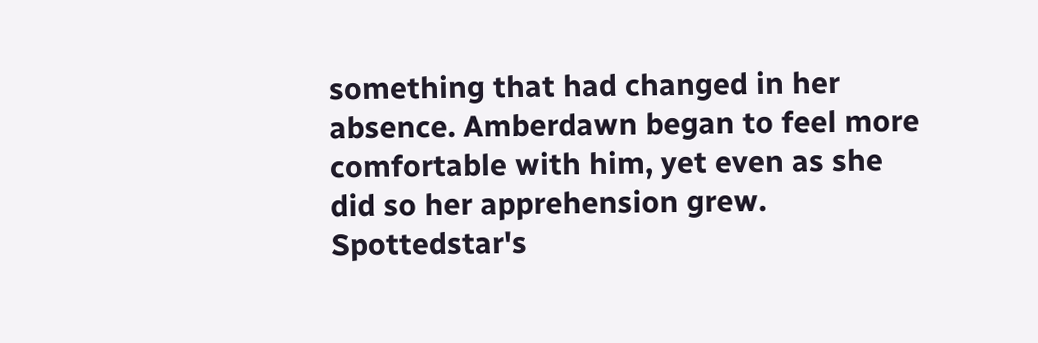something that had changed in her absence. Amberdawn began to feel more comfortable with him, yet even as she did so her apprehension grew. Spottedstar's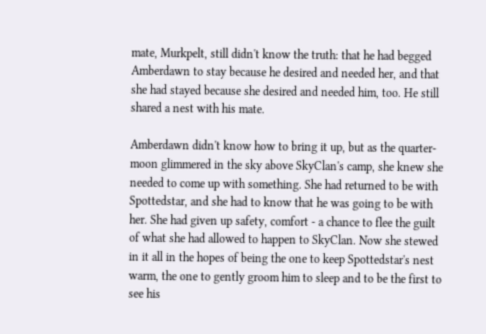mate, Murkpelt, still didn't know the truth: that he had begged Amberdawn to stay because he desired and needed her, and that she had stayed because she desired and needed him, too. He still shared a nest with his mate.

Amberdawn didn't know how to bring it up, but as the quarter-moon glimmered in the sky above SkyClan's camp, she knew she needed to come up with something. She had returned to be with Spottedstar, and she had to know that he was going to be with her. She had given up safety, comfort - a chance to flee the guilt of what she had allowed to happen to SkyClan. Now she stewed in it all in the hopes of being the one to keep Spottedstar's nest warm, the one to gently groom him to sleep and to be the first to see his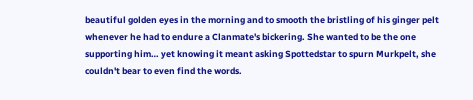beautiful golden eyes in the morning and to smooth the bristling of his ginger pelt whenever he had to endure a Clanmate's bickering. She wanted to be the one supporting him… yet knowing it meant asking Spottedstar to spurn Murkpelt, she couldn't bear to even find the words.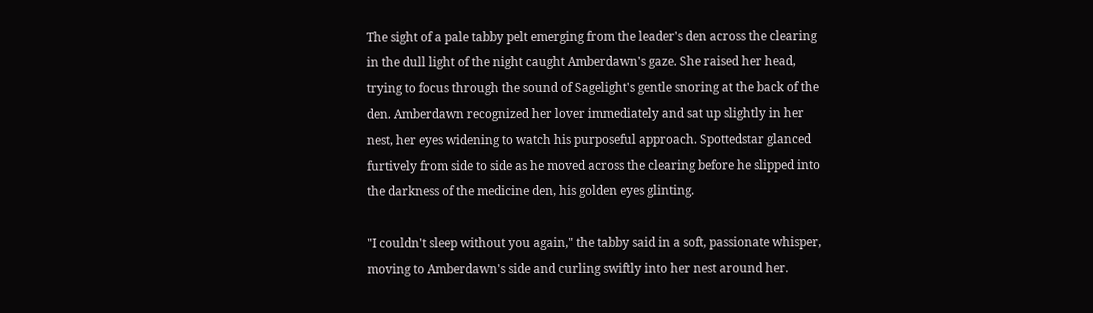The sight of a pale tabby pelt emerging from the leader's den across the clearing in the dull light of the night caught Amberdawn's gaze. She raised her head, trying to focus through the sound of Sagelight's gentle snoring at the back of the den. Amberdawn recognized her lover immediately and sat up slightly in her nest, her eyes widening to watch his purposeful approach. Spottedstar glanced furtively from side to side as he moved across the clearing before he slipped into the darkness of the medicine den, his golden eyes glinting.

"I couldn't sleep without you again," the tabby said in a soft, passionate whisper, moving to Amberdawn's side and curling swiftly into her nest around her.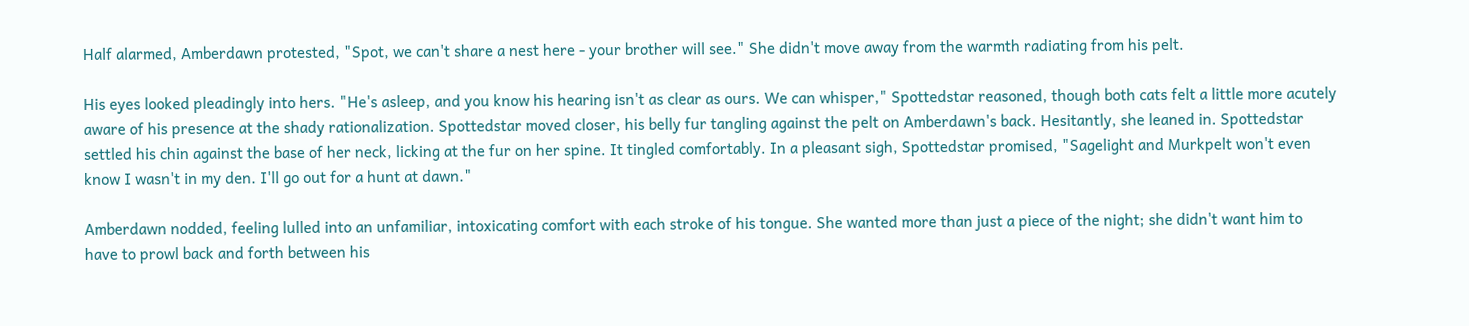Half alarmed, Amberdawn protested, "Spot, we can't share a nest here - your brother will see." She didn't move away from the warmth radiating from his pelt.

His eyes looked pleadingly into hers. "He's asleep, and you know his hearing isn't as clear as ours. We can whisper," Spottedstar reasoned, though both cats felt a little more acutely aware of his presence at the shady rationalization. Spottedstar moved closer, his belly fur tangling against the pelt on Amberdawn's back. Hesitantly, she leaned in. Spottedstar settled his chin against the base of her neck, licking at the fur on her spine. It tingled comfortably. In a pleasant sigh, Spottedstar promised, "Sagelight and Murkpelt won't even know I wasn't in my den. I'll go out for a hunt at dawn."

Amberdawn nodded, feeling lulled into an unfamiliar, intoxicating comfort with each stroke of his tongue. She wanted more than just a piece of the night; she didn't want him to have to prowl back and forth between his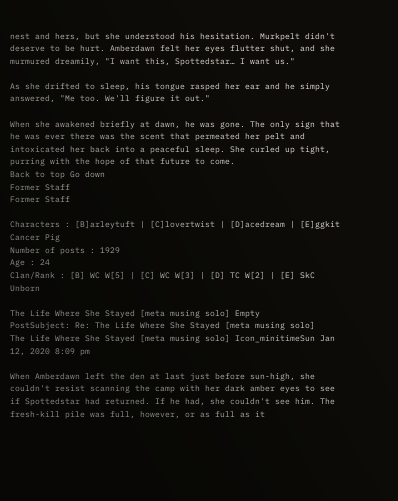nest and hers, but she understood his hesitation. Murkpelt didn't deserve to be hurt. Amberdawn felt her eyes flutter shut, and she murmured dreamily, "I want this, Spottedstar… I want us."

As she drifted to sleep, his tongue rasped her ear and he simply answered, "Me too. We'll figure it out."

When she awakened briefly at dawn, he was gone. The only sign that he was ever there was the scent that permeated her pelt and intoxicated her back into a peaceful sleep. She curled up tight, purring with the hope of that future to come.
Back to top Go down
Former Staff
Former Staff

Characters : [B]arleytuft | [C]lovertwist | [D]acedream | [E]ggkit
Cancer Pig
Number of posts : 1929
Age : 24
Clan/Rank : [B] WC W[5] | [C] WC W[3] | [D] TC W[2] | [E] SkC Unborn

The Life Where She Stayed [meta musing solo] Empty
PostSubject: Re: The Life Where She Stayed [meta musing solo]   The Life Where She Stayed [meta musing solo] Icon_minitimeSun Jan 12, 2020 8:09 pm

When Amberdawn left the den at last just before sun-high, she couldn't resist scanning the camp with her dark amber eyes to see if Spottedstar had returned. If he had, she couldn't see him. The fresh-kill pile was full, however, or as full as it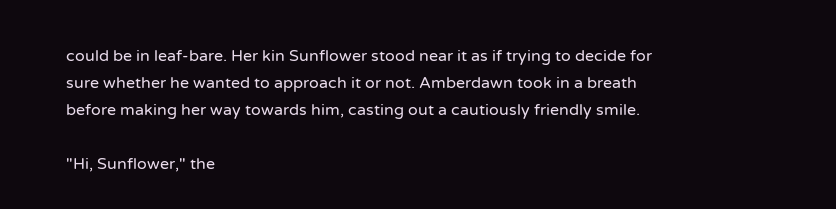could be in leaf-bare. Her kin Sunflower stood near it as if trying to decide for sure whether he wanted to approach it or not. Amberdawn took in a breath before making her way towards him, casting out a cautiously friendly smile.

"Hi, Sunflower," the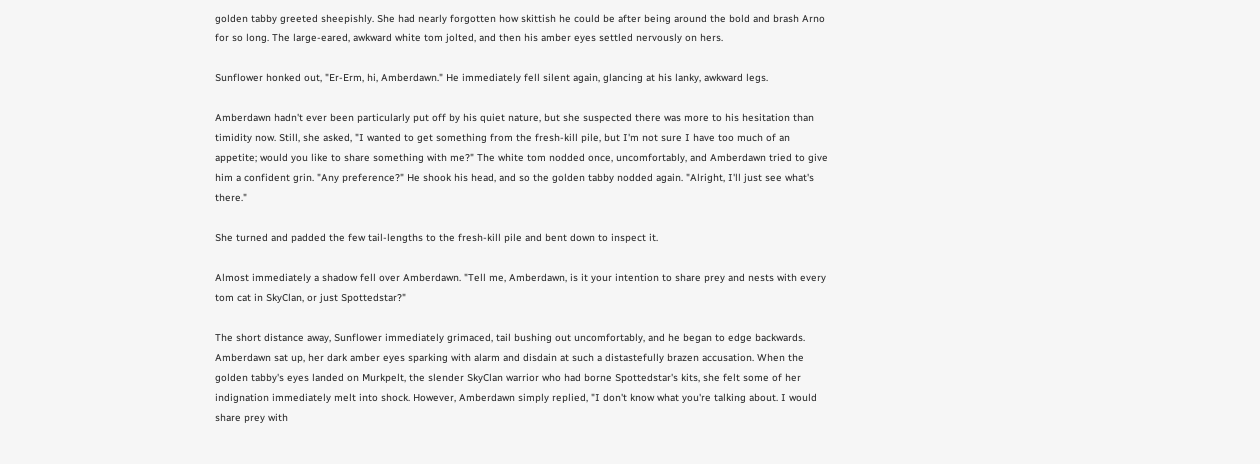golden tabby greeted sheepishly. She had nearly forgotten how skittish he could be after being around the bold and brash Arno for so long. The large-eared, awkward white tom jolted, and then his amber eyes settled nervously on hers.

Sunflower honked out, "Er-Erm, hi, Amberdawn." He immediately fell silent again, glancing at his lanky, awkward legs.

Amberdawn hadn't ever been particularly put off by his quiet nature, but she suspected there was more to his hesitation than timidity now. Still, she asked, "I wanted to get something from the fresh-kill pile, but I'm not sure I have too much of an appetite; would you like to share something with me?" The white tom nodded once, uncomfortably, and Amberdawn tried to give him a confident grin. "Any preference?" He shook his head, and so the golden tabby nodded again. "Alright, I'll just see what's there."

She turned and padded the few tail-lengths to the fresh-kill pile and bent down to inspect it.

Almost immediately a shadow fell over Amberdawn. "Tell me, Amberdawn, is it your intention to share prey and nests with every tom cat in SkyClan, or just Spottedstar?"

The short distance away, Sunflower immediately grimaced, tail bushing out uncomfortably, and he began to edge backwards. Amberdawn sat up, her dark amber eyes sparking with alarm and disdain at such a distastefully brazen accusation. When the golden tabby's eyes landed on Murkpelt, the slender SkyClan warrior who had borne Spottedstar's kits, she felt some of her indignation immediately melt into shock. However, Amberdawn simply replied, "I don't know what you're talking about. I would share prey with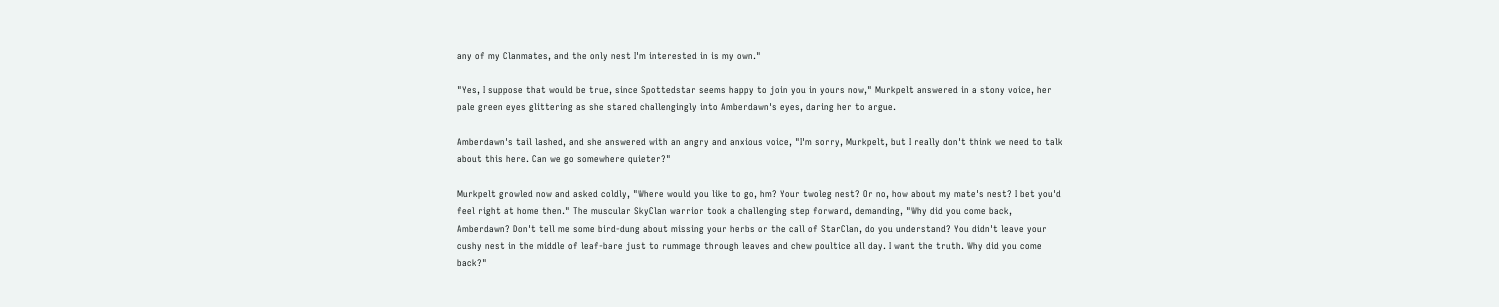any of my Clanmates, and the only nest I'm interested in is my own."

"Yes, I suppose that would be true, since Spottedstar seems happy to join you in yours now," Murkpelt answered in a stony voice, her pale green eyes glittering as she stared challengingly into Amberdawn's eyes, daring her to argue.

Amberdawn's tail lashed, and she answered with an angry and anxious voice, "I'm sorry, Murkpelt, but I really don't think we need to talk about this here. Can we go somewhere quieter?"

Murkpelt growled now and asked coldly, "Where would you like to go, hm? Your twoleg nest? Or no, how about my mate's nest? I bet you'd feel right at home then." The muscular SkyClan warrior took a challenging step forward, demanding, "Why did you come back, Amberdawn? Don't tell me some bird-dung about missing your herbs or the call of StarClan, do you understand? You didn't leave your cushy nest in the middle of leaf-bare just to rummage through leaves and chew poultice all day. I want the truth. Why did you come back?"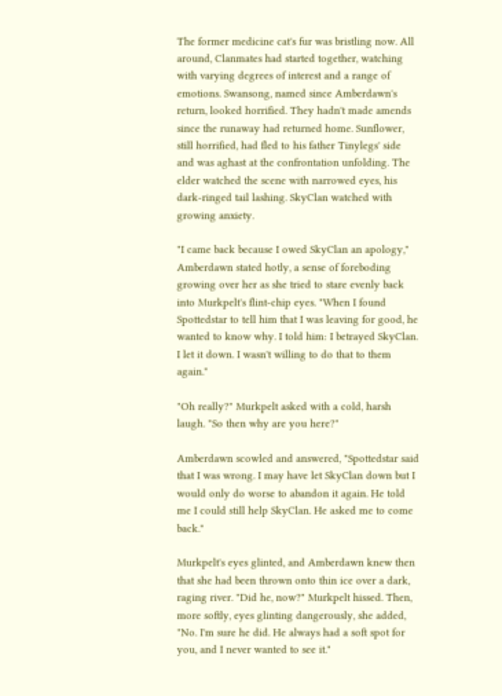The former medicine cat's fur was bristling now. All around, Clanmates had started together, watching with varying degrees of interest and a range of emotions. Swansong, named since Amberdawn's return, looked horrified. They hadn't made amends since the runaway had returned home. Sunflower, still horrified, had fled to his father Tinylegs' side and was aghast at the confrontation unfolding. The elder watched the scene with narrowed eyes, his dark-ringed tail lashing. SkyClan watched with growing anxiety.

"I came back because I owed SkyClan an apology," Amberdawn stated hotly, a sense of foreboding growing over her as she tried to stare evenly back into Murkpelt's flint-chip eyes. "When I found Spottedstar to tell him that I was leaving for good, he wanted to know why. I told him: I betrayed SkyClan. I let it down. I wasn't willing to do that to them again."

"Oh really?" Murkpelt asked with a cold, harsh laugh. "So then why are you here?"

Amberdawn scowled and answered, "Spottedstar said that I was wrong. I may have let SkyClan down but I would only do worse to abandon it again. He told me I could still help SkyClan. He asked me to come back."

Murkpelt's eyes glinted, and Amberdawn knew then that she had been thrown onto thin ice over a dark, raging river. "Did he, now?" Murkpelt hissed. Then, more softly, eyes glinting dangerously, she added, "No. I'm sure he did. He always had a soft spot for you, and I never wanted to see it."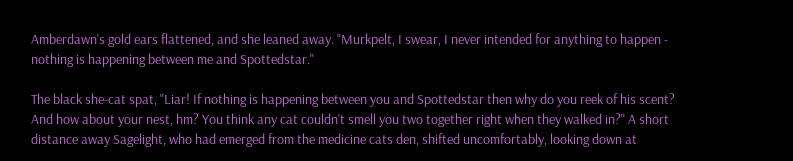Amberdawn's gold ears flattened, and she leaned away. "Murkpelt, I swear, I never intended for anything to happen - nothing is happening between me and Spottedstar."

The black she-cat spat, "Liar! If nothing is happening between you and Spottedstar then why do you reek of his scent? And how about your nest, hm? You think any cat couldn't smell you two together right when they walked in?" A short distance away Sagelight, who had emerged from the medicine cats den, shifted uncomfortably, looking down at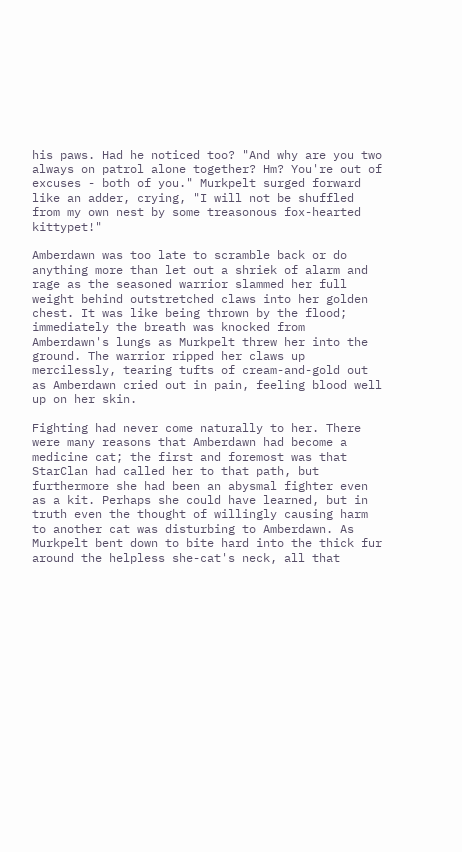his paws. Had he noticed too? "And why are you two always on patrol alone together? Hm? You're out of excuses - both of you." Murkpelt surged forward like an adder, crying, "I will not be shuffled from my own nest by some treasonous fox-hearted kittypet!"

Amberdawn was too late to scramble back or do anything more than let out a shriek of alarm and rage as the seasoned warrior slammed her full weight behind outstretched claws into her golden chest. It was like being thrown by the flood; immediately the breath was knocked from Amberdawn's lungs as Murkpelt threw her into the ground. The warrior ripped her claws up mercilessly, tearing tufts of cream-and-gold out as Amberdawn cried out in pain, feeling blood well up on her skin.

Fighting had never come naturally to her. There were many reasons that Amberdawn had become a medicine cat; the first and foremost was that StarClan had called her to that path, but furthermore she had been an abysmal fighter even as a kit. Perhaps she could have learned, but in truth even the thought of willingly causing harm to another cat was disturbing to Amberdawn. As Murkpelt bent down to bite hard into the thick fur around the helpless she-cat's neck, all that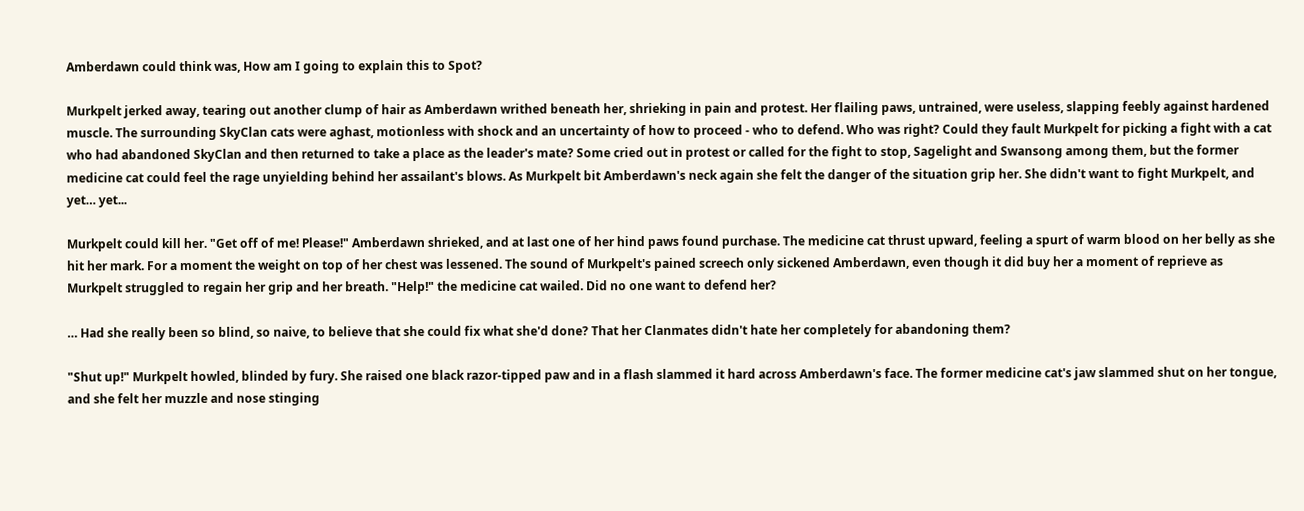Amberdawn could think was, How am I going to explain this to Spot?

Murkpelt jerked away, tearing out another clump of hair as Amberdawn writhed beneath her, shrieking in pain and protest. Her flailing paws, untrained, were useless, slapping feebly against hardened muscle. The surrounding SkyClan cats were aghast, motionless with shock and an uncertainty of how to proceed - who to defend. Who was right? Could they fault Murkpelt for picking a fight with a cat who had abandoned SkyClan and then returned to take a place as the leader's mate? Some cried out in protest or called for the fight to stop, Sagelight and Swansong among them, but the former medicine cat could feel the rage unyielding behind her assailant's blows. As Murkpelt bit Amberdawn's neck again she felt the danger of the situation grip her. She didn't want to fight Murkpelt, and yet… yet...

Murkpelt could kill her. "Get off of me! Please!" Amberdawn shrieked, and at last one of her hind paws found purchase. The medicine cat thrust upward, feeling a spurt of warm blood on her belly as she hit her mark. For a moment the weight on top of her chest was lessened. The sound of Murkpelt's pained screech only sickened Amberdawn, even though it did buy her a moment of reprieve as Murkpelt struggled to regain her grip and her breath. "Help!" the medicine cat wailed. Did no one want to defend her?

… Had she really been so blind, so naive, to believe that she could fix what she'd done? That her Clanmates didn't hate her completely for abandoning them?

"Shut up!" Murkpelt howled, blinded by fury. She raised one black razor-tipped paw and in a flash slammed it hard across Amberdawn's face. The former medicine cat's jaw slammed shut on her tongue, and she felt her muzzle and nose stinging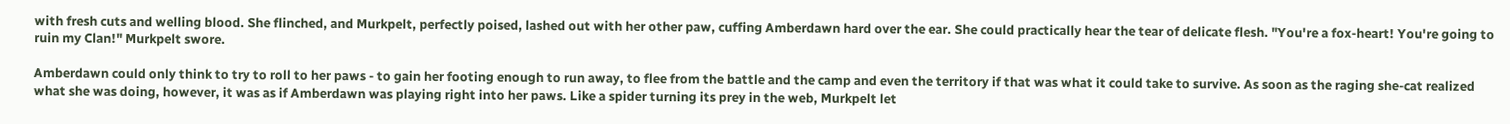with fresh cuts and welling blood. She flinched, and Murkpelt, perfectly poised, lashed out with her other paw, cuffing Amberdawn hard over the ear. She could practically hear the tear of delicate flesh. "You're a fox-heart! You're going to ruin my Clan!" Murkpelt swore.

Amberdawn could only think to try to roll to her paws - to gain her footing enough to run away, to flee from the battle and the camp and even the territory if that was what it could take to survive. As soon as the raging she-cat realized what she was doing, however, it was as if Amberdawn was playing right into her paws. Like a spider turning its prey in the web, Murkpelt let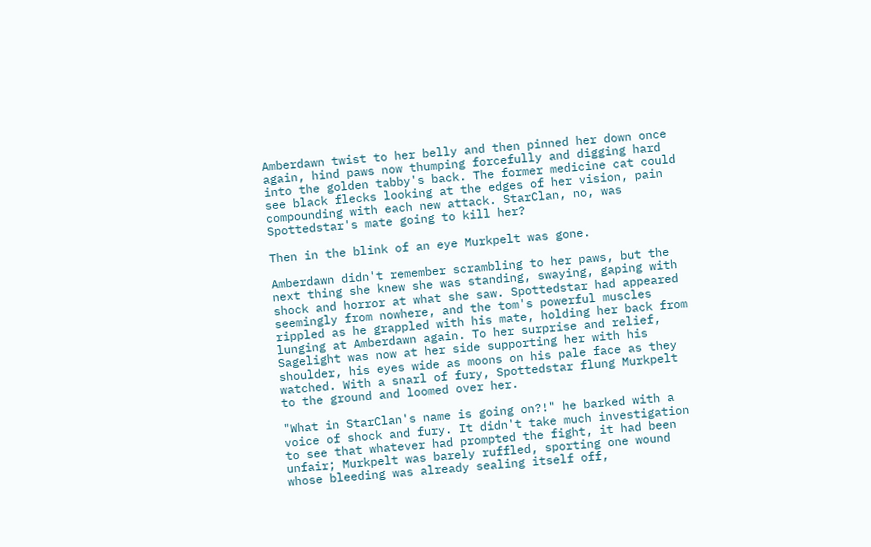Amberdawn twist to her belly and then pinned her down once again, hind paws now thumping forcefully and digging hard into the golden tabby's back. The former medicine cat could see black flecks looking at the edges of her vision, pain compounding with each new attack. StarClan, no, was Spottedstar's mate going to kill her?

Then in the blink of an eye Murkpelt was gone.

Amberdawn didn't remember scrambling to her paws, but the next thing she knew she was standing, swaying, gaping with shock and horror at what she saw. Spottedstar had appeared seemingly from nowhere, and the tom's powerful muscles rippled as he grappled with his mate, holding her back from lunging at Amberdawn again. To her surprise and relief, Sagelight was now at her side supporting her with his shoulder, his eyes wide as moons on his pale face as they watched. With a snarl of fury, Spottedstar flung Murkpelt to the ground and loomed over her.

"What in StarClan's name is going on?!" he barked with a voice of shock and fury. It didn't take much investigation to see that whatever had prompted the fight, it had been unfair; Murkpelt was barely ruffled, sporting one wound whose bleeding was already sealing itself off,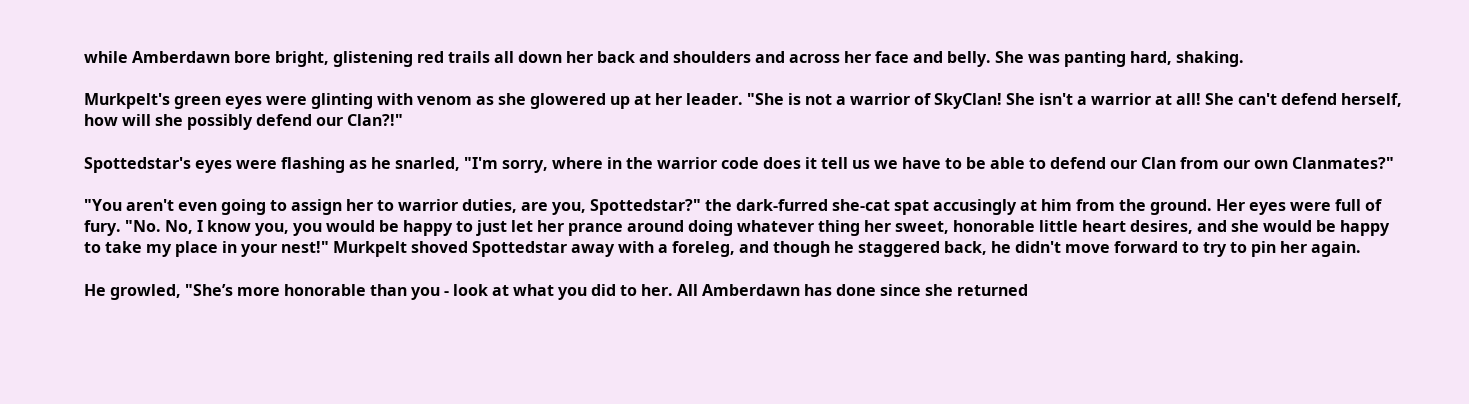while Amberdawn bore bright, glistening red trails all down her back and shoulders and across her face and belly. She was panting hard, shaking.

Murkpelt's green eyes were glinting with venom as she glowered up at her leader. "She is not a warrior of SkyClan! She isn't a warrior at all! She can't defend herself, how will she possibly defend our Clan?!"

Spottedstar's eyes were flashing as he snarled, "I'm sorry, where in the warrior code does it tell us we have to be able to defend our Clan from our own Clanmates?"

"You aren't even going to assign her to warrior duties, are you, Spottedstar?" the dark-furred she-cat spat accusingly at him from the ground. Her eyes were full of fury. "No. No, I know you, you would be happy to just let her prance around doing whatever thing her sweet, honorable little heart desires, and she would be happy to take my place in your nest!" Murkpelt shoved Spottedstar away with a foreleg, and though he staggered back, he didn't move forward to try to pin her again.

He growled, "She’s more honorable than you - look at what you did to her. All Amberdawn has done since she returned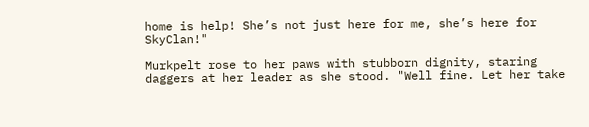home is help! She’s not just here for me, she’s here for SkyClan!"

Murkpelt rose to her paws with stubborn dignity, staring daggers at her leader as she stood. "Well fine. Let her take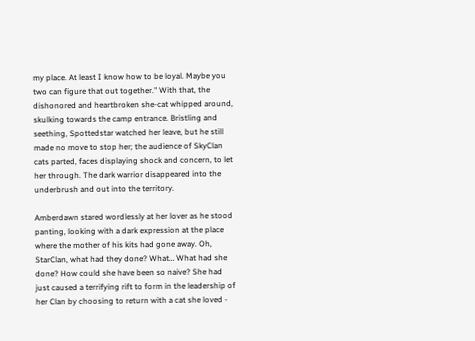my place. At least I know how to be loyal. Maybe you two can figure that out together." With that, the dishonored and heartbroken she-cat whipped around, skulking towards the camp entrance. Bristling and seething, Spottedstar watched her leave, but he still made no move to stop her; the audience of SkyClan cats parted, faces displaying shock and concern, to let her through. The dark warrior disappeared into the underbrush and out into the territory.

Amberdawn stared wordlessly at her lover as he stood panting, looking with a dark expression at the place where the mother of his kits had gone away. Oh, StarClan, what had they done? What… What had she done? How could she have been so naive? She had just caused a terrifying rift to form in the leadership of her Clan by choosing to return with a cat she loved -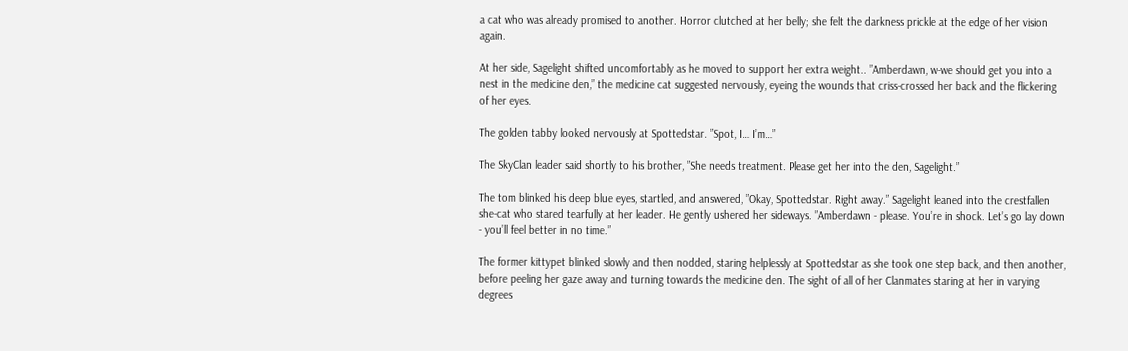a cat who was already promised to another. Horror clutched at her belly; she felt the darkness prickle at the edge of her vision again.

At her side, Sagelight shifted uncomfortably as he moved to support her extra weight.. ”Amberdawn, w-we should get you into a nest in the medicine den,” the medicine cat suggested nervously, eyeing the wounds that criss-crossed her back and the flickering of her eyes.

The golden tabby looked nervously at Spottedstar. ”Spot, I… I’m…”

The SkyClan leader said shortly to his brother, ”She needs treatment. Please get her into the den, Sagelight.”

The tom blinked his deep blue eyes, startled, and answered, ”Okay, Spottedstar. Right away.” Sagelight leaned into the crestfallen she-cat who stared tearfully at her leader. He gently ushered her sideways. ”Amberdawn - please. You’re in shock. Let’s go lay down - you’ll feel better in no time.”

The former kittypet blinked slowly and then nodded, staring helplessly at Spottedstar as she took one step back, and then another, before peeling her gaze away and turning towards the medicine den. The sight of all of her Clanmates staring at her in varying degrees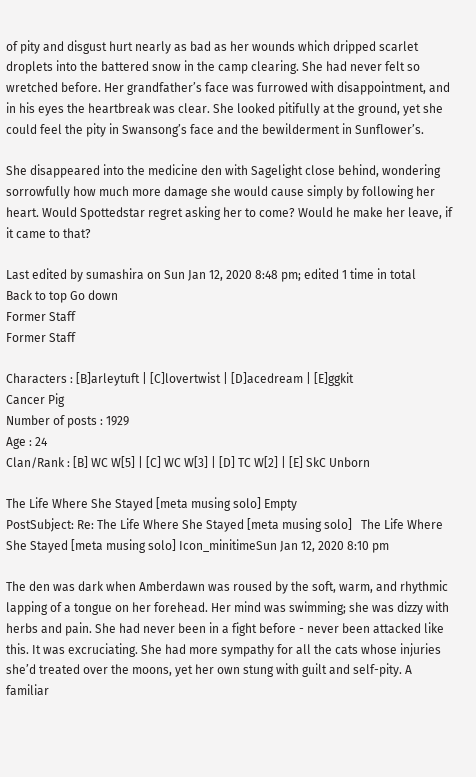of pity and disgust hurt nearly as bad as her wounds which dripped scarlet droplets into the battered snow in the camp clearing. She had never felt so wretched before. Her grandfather’s face was furrowed with disappointment, and in his eyes the heartbreak was clear. She looked pitifully at the ground, yet she could feel the pity in Swansong’s face and the bewilderment in Sunflower’s.

She disappeared into the medicine den with Sagelight close behind, wondering sorrowfully how much more damage she would cause simply by following her heart. Would Spottedstar regret asking her to come? Would he make her leave, if it came to that?

Last edited by sumashira on Sun Jan 12, 2020 8:48 pm; edited 1 time in total
Back to top Go down
Former Staff
Former Staff

Characters : [B]arleytuft | [C]lovertwist | [D]acedream | [E]ggkit
Cancer Pig
Number of posts : 1929
Age : 24
Clan/Rank : [B] WC W[5] | [C] WC W[3] | [D] TC W[2] | [E] SkC Unborn

The Life Where She Stayed [meta musing solo] Empty
PostSubject: Re: The Life Where She Stayed [meta musing solo]   The Life Where She Stayed [meta musing solo] Icon_minitimeSun Jan 12, 2020 8:10 pm

The den was dark when Amberdawn was roused by the soft, warm, and rhythmic lapping of a tongue on her forehead. Her mind was swimming; she was dizzy with herbs and pain. She had never been in a fight before - never been attacked like this. It was excruciating. She had more sympathy for all the cats whose injuries she’d treated over the moons, yet her own stung with guilt and self-pity. A familiar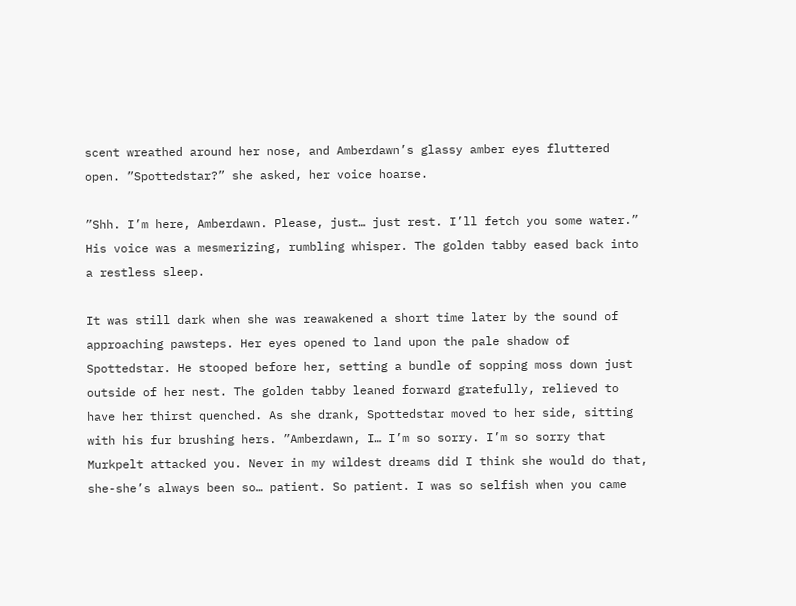scent wreathed around her nose, and Amberdawn’s glassy amber eyes fluttered open. ”Spottedstar?” she asked, her voice hoarse.

”Shh. I’m here, Amberdawn. Please, just… just rest. I’ll fetch you some water.” His voice was a mesmerizing, rumbling whisper. The golden tabby eased back into a restless sleep.

It was still dark when she was reawakened a short time later by the sound of approaching pawsteps. Her eyes opened to land upon the pale shadow of Spottedstar. He stooped before her, setting a bundle of sopping moss down just outside of her nest. The golden tabby leaned forward gratefully, relieved to have her thirst quenched. As she drank, Spottedstar moved to her side, sitting with his fur brushing hers. ”Amberdawn, I… I’m so sorry. I’m so sorry that Murkpelt attacked you. Never in my wildest dreams did I think she would do that, she-she’s always been so… patient. So patient. I was so selfish when you came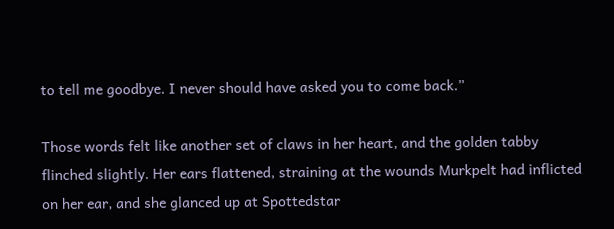to tell me goodbye. I never should have asked you to come back.”

Those words felt like another set of claws in her heart, and the golden tabby flinched slightly. Her ears flattened, straining at the wounds Murkpelt had inflicted on her ear, and she glanced up at Spottedstar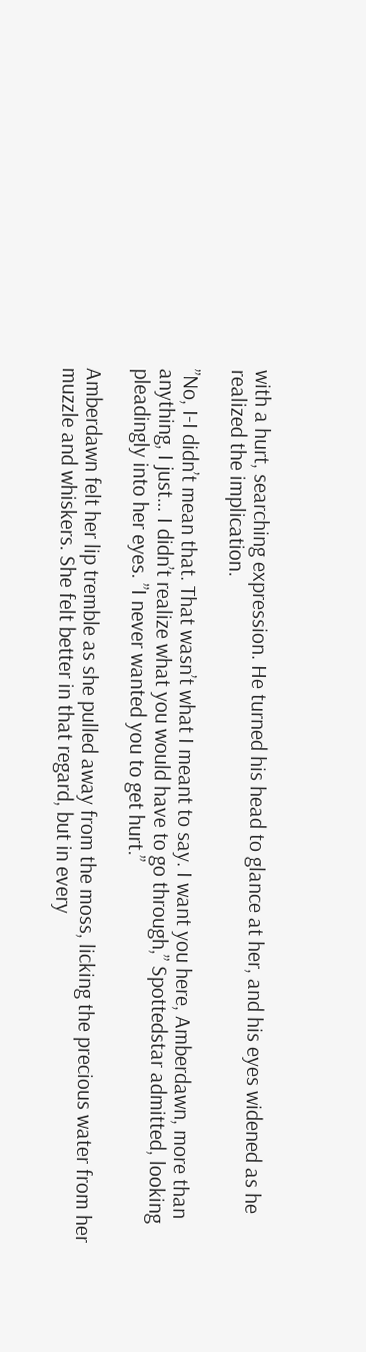with a hurt, searching expression. He turned his head to glance at her, and his eyes widened as he realized the implication.

”No, I-I didn’t mean that. That wasn’t what I meant to say. I want you here, Amberdawn, more than anything, I just… I didn’t realize what you would have to go through,” Spottedstar admitted, looking pleadingly into her eyes. ”I never wanted you to get hurt.”

Amberdawn felt her lip tremble as she pulled away from the moss, licking the precious water from her muzzle and whiskers. She felt better in that regard, but in every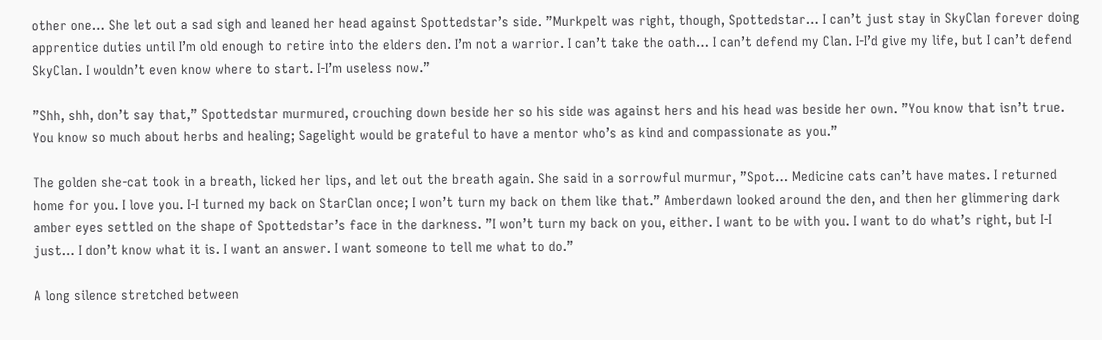other one… She let out a sad sigh and leaned her head against Spottedstar’s side. ”Murkpelt was right, though, Spottedstar… I can’t just stay in SkyClan forever doing apprentice duties until I’m old enough to retire into the elders den. I’m not a warrior. I can’t take the oath… I can’t defend my Clan. I-I’d give my life, but I can’t defend SkyClan. I wouldn’t even know where to start. I-I’m useless now.”

”Shh, shh, don’t say that,” Spottedstar murmured, crouching down beside her so his side was against hers and his head was beside her own. ”You know that isn’t true. You know so much about herbs and healing; Sagelight would be grateful to have a mentor who’s as kind and compassionate as you.”

The golden she-cat took in a breath, licked her lips, and let out the breath again. She said in a sorrowful murmur, ”Spot… Medicine cats can’t have mates. I returned home for you. I love you. I-I turned my back on StarClan once; I won’t turn my back on them like that.” Amberdawn looked around the den, and then her glimmering dark amber eyes settled on the shape of Spottedstar’s face in the darkness. ”I won’t turn my back on you, either. I want to be with you. I want to do what’s right, but I-I just… I don’t know what it is. I want an answer. I want someone to tell me what to do.”

A long silence stretched between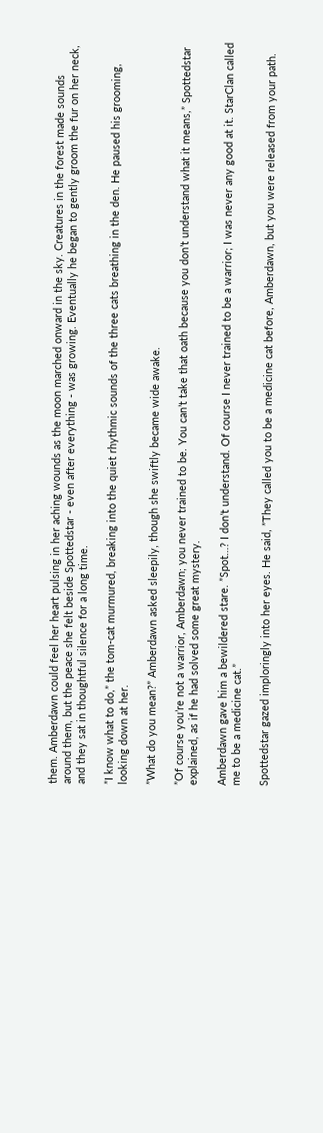them. Amberdawn could feel her heart pulsing in her aching wounds as the moon marched onward in the sky. Creatures in the forest made sounds around them, but the peace she felt beside Spottedstar - even after everything - was growing. Eventually he began to gently groom the fur on her neck, and they sat in thoughtful silence for a long time.

”I know what to do,” the tom-cat murmured, breaking into the quiet rhythmic sounds of the three cats breathing in the den. He paused his grooming, looking down at her.

”What do you mean?” Amberdawn asked sleepily, though she swiftly became wide awake.

”Of course you’re not a warrior, Amberdawn; you never trained to be. You can’t take that oath because you don’t understand what it means,” Spottedstar explained, as if he had solved some great mystery.

Amberdawn gave him a bewildered stare. ”Spot…? I don’t understand. Of course I never trained to be a warrior; I was never any good at it. StarClan called me to be a medicine cat.”

Spottedstar gazed imploringly into her eyes. He said, ”They called you to be a medicine cat before, Amberdawn, but you were released from your path.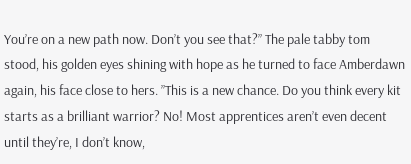You’re on a new path now. Don’t you see that?” The pale tabby tom stood, his golden eyes shining with hope as he turned to face Amberdawn again, his face close to hers. ”This is a new chance. Do you think every kit starts as a brilliant warrior? No! Most apprentices aren’t even decent until they’re, I don’t know,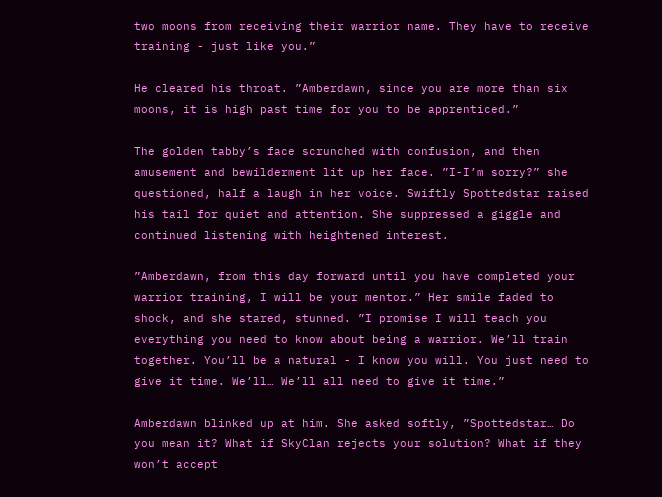two moons from receiving their warrior name. They have to receive training - just like you.”

He cleared his throat. ”Amberdawn, since you are more than six moons, it is high past time for you to be apprenticed.”

The golden tabby’s face scrunched with confusion, and then amusement and bewilderment lit up her face. ”I-I’m sorry?” she questioned, half a laugh in her voice. Swiftly Spottedstar raised his tail for quiet and attention. She suppressed a giggle and continued listening with heightened interest.

”Amberdawn, from this day forward until you have completed your warrior training, I will be your mentor.” Her smile faded to shock, and she stared, stunned. ”I promise I will teach you everything you need to know about being a warrior. We’ll train together. You’ll be a natural - I know you will. You just need to give it time. We’ll… We’ll all need to give it time.”

Amberdawn blinked up at him. She asked softly, ”Spottedstar… Do you mean it? What if SkyClan rejects your solution? What if they won’t accept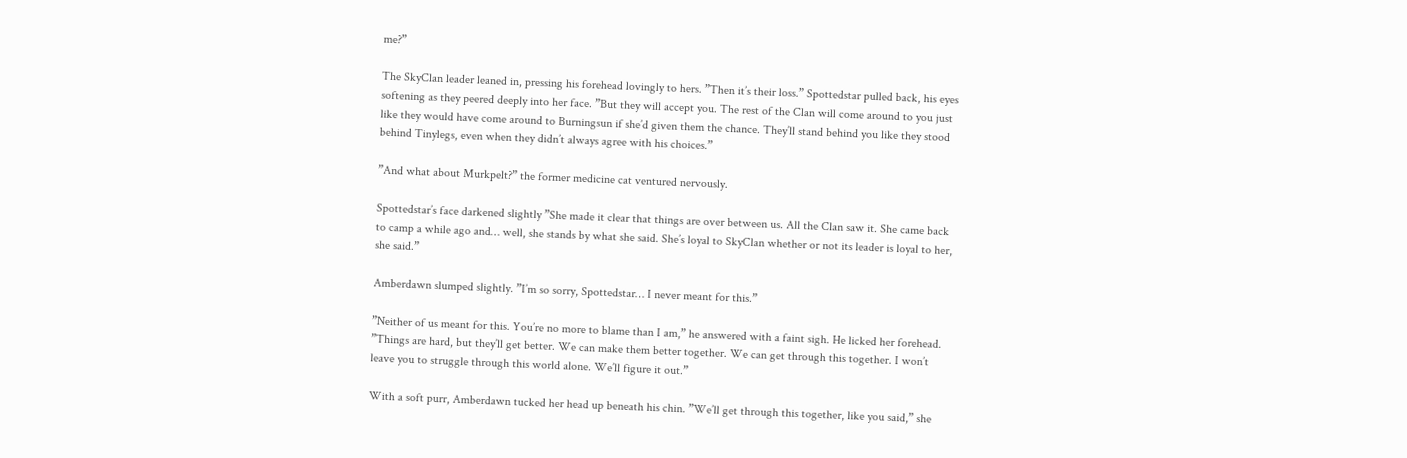me?”

The SkyClan leader leaned in, pressing his forehead lovingly to hers. ”Then it’s their loss.” Spottedstar pulled back, his eyes softening as they peered deeply into her face. ”But they will accept you. The rest of the Clan will come around to you just like they would have come around to Burningsun if she’d given them the chance. They’ll stand behind you like they stood behind Tinylegs, even when they didn’t always agree with his choices.”

”And what about Murkpelt?” the former medicine cat ventured nervously.

Spottedstar’s face darkened slightly ”She made it clear that things are over between us. All the Clan saw it. She came back to camp a while ago and… well, she stands by what she said. She’s loyal to SkyClan whether or not its leader is loyal to her, she said.”

Amberdawn slumped slightly. ”I’m so sorry, Spottedstar… I never meant for this.”

”Neither of us meant for this. You’re no more to blame than I am,” he answered with a faint sigh. He licked her forehead. ”Things are hard, but they’ll get better. We can make them better together. We can get through this together. I won’t leave you to struggle through this world alone. We’ll figure it out.”

With a soft purr, Amberdawn tucked her head up beneath his chin. ”We’ll get through this together, like you said,” she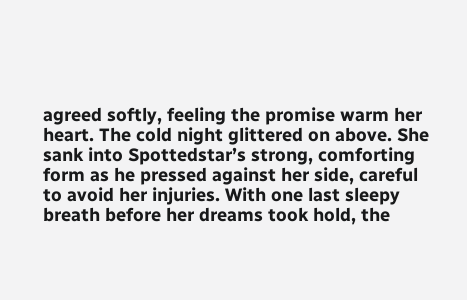agreed softly, feeling the promise warm her heart. The cold night glittered on above. She sank into Spottedstar’s strong, comforting form as he pressed against her side, careful to avoid her injuries. With one last sleepy breath before her dreams took hold, the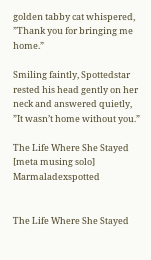golden tabby cat whispered, ”Thank you for bringing me home.”

Smiling faintly, Spottedstar rested his head gently on her neck and answered quietly, ”It wasn’t home without you.”

The Life Where She Stayed [meta musing solo] Marmaladexspotted


The Life Where She Stayed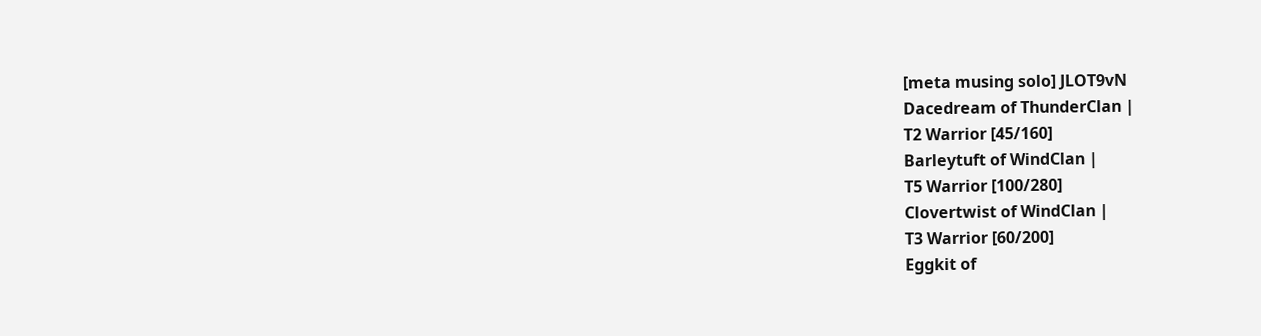[meta musing solo] JLOT9vN
Dacedream of ThunderClan |
T2 Warrior [45/160]
Barleytuft of WindClan |
T5 Warrior [100/280]
Clovertwist of WindClan |
T3 Warrior [60/200]
Eggkit of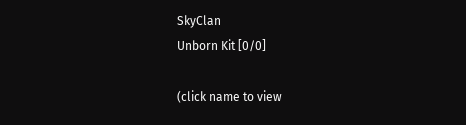SkyClan
Unborn Kit [0/0]

(click name to view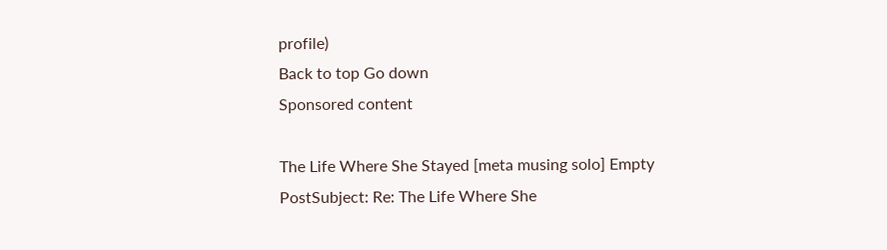profile)
Back to top Go down
Sponsored content

The Life Where She Stayed [meta musing solo] Empty
PostSubject: Re: The Life Where She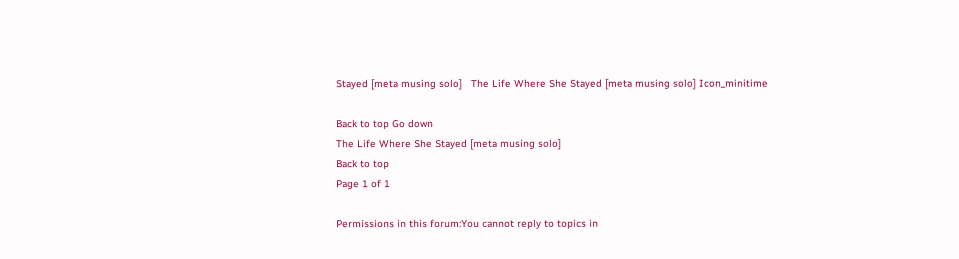Stayed [meta musing solo]   The Life Where She Stayed [meta musing solo] Icon_minitime

Back to top Go down
The Life Where She Stayed [meta musing solo]
Back to top
Page 1 of 1

Permissions in this forum:You cannot reply to topics in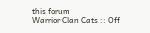this forum
Warrior Clan Cats :: Off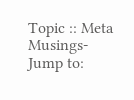Topic :: Meta Musings-
Jump to: